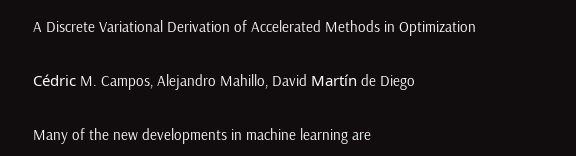A Discrete Variational Derivation of Accelerated Methods in Optimization

Cédric M. Campos, Alejandro Mahillo, David Martín de Diego

Many of the new developments in machine learning are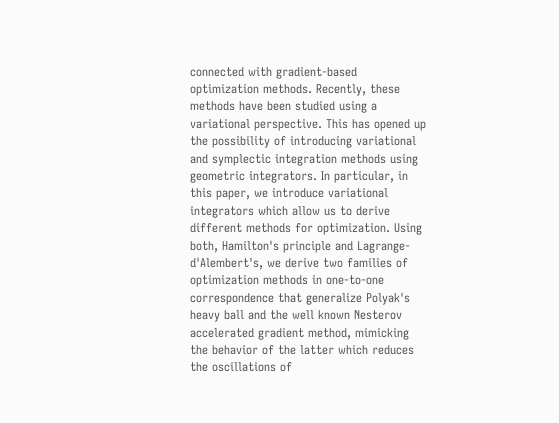connected with gradient-based optimization methods. Recently, these methods have been studied using a variational perspective. This has opened up the possibility of introducing variational and symplectic integration methods using geometric integrators. In particular, in this paper, we introduce variational integrators which allow us to derive different methods for optimization. Using both, Hamilton's principle and Lagrange-d'Alembert's, we derive two families of optimization methods in one-to-one correspondence that generalize Polyak's heavy ball and the well known Nesterov accelerated gradient method, mimicking the behavior of the latter which reduces the oscillations of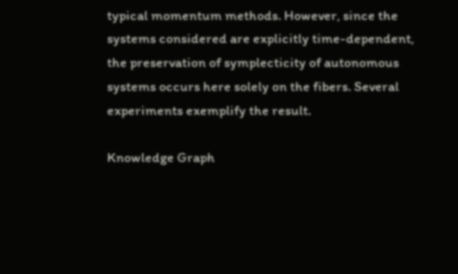typical momentum methods. However, since the systems considered are explicitly time-dependent, the preservation of symplecticity of autonomous systems occurs here solely on the fibers. Several experiments exemplify the result.

Knowledge Graph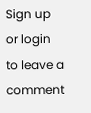Sign up or login to leave a comment